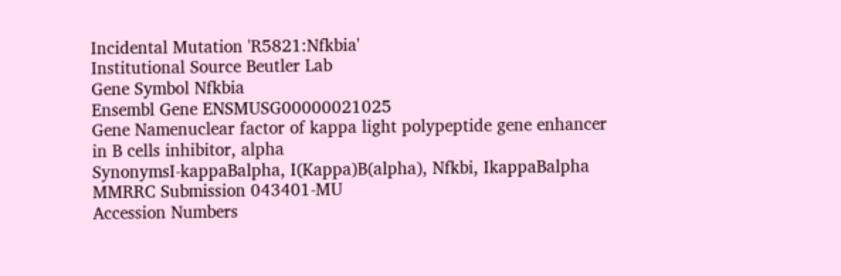Incidental Mutation 'R5821:Nfkbia'
Institutional Source Beutler Lab
Gene Symbol Nfkbia
Ensembl Gene ENSMUSG00000021025
Gene Namenuclear factor of kappa light polypeptide gene enhancer in B cells inhibitor, alpha
SynonymsI-kappaBalpha, I(Kappa)B(alpha), Nfkbi, IkappaBalpha
MMRRC Submission 043401-MU
Accession Numbers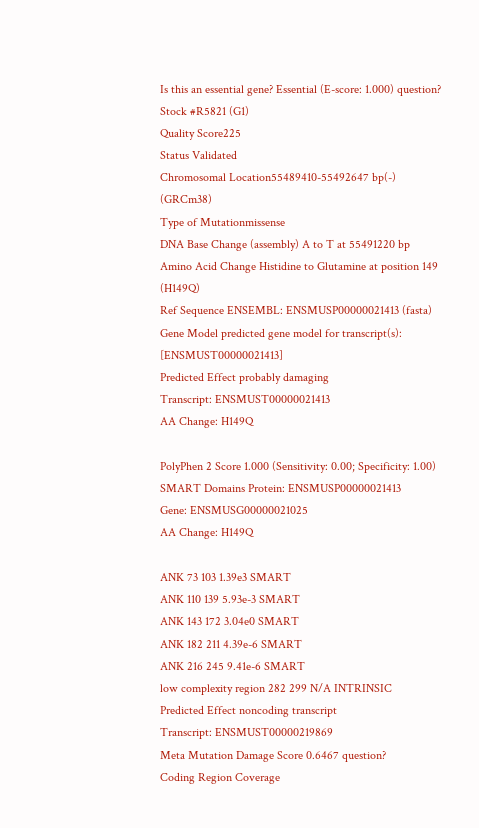Is this an essential gene? Essential (E-score: 1.000) question?
Stock #R5821 (G1)
Quality Score225
Status Validated
Chromosomal Location55489410-55492647 bp(-) (GRCm38)
Type of Mutationmissense
DNA Base Change (assembly) A to T at 55491220 bp
Amino Acid Change Histidine to Glutamine at position 149 (H149Q)
Ref Sequence ENSEMBL: ENSMUSP00000021413 (fasta)
Gene Model predicted gene model for transcript(s): [ENSMUST00000021413]
Predicted Effect probably damaging
Transcript: ENSMUST00000021413
AA Change: H149Q

PolyPhen 2 Score 1.000 (Sensitivity: 0.00; Specificity: 1.00)
SMART Domains Protein: ENSMUSP00000021413
Gene: ENSMUSG00000021025
AA Change: H149Q

ANK 73 103 1.39e3 SMART
ANK 110 139 5.93e-3 SMART
ANK 143 172 3.04e0 SMART
ANK 182 211 4.39e-6 SMART
ANK 216 245 9.41e-6 SMART
low complexity region 282 299 N/A INTRINSIC
Predicted Effect noncoding transcript
Transcript: ENSMUST00000219869
Meta Mutation Damage Score 0.6467 question?
Coding Region Coverage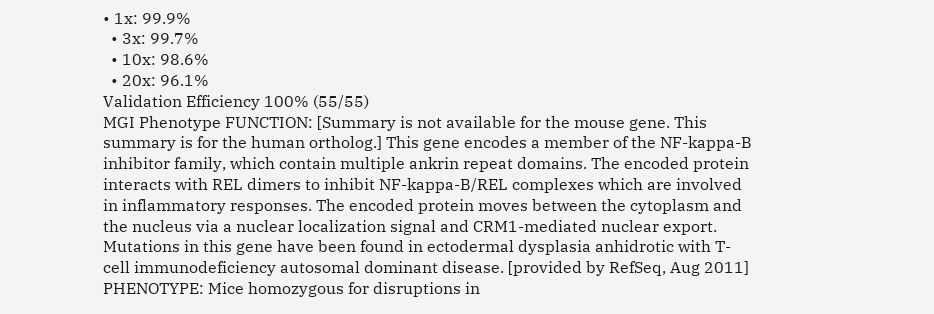• 1x: 99.9%
  • 3x: 99.7%
  • 10x: 98.6%
  • 20x: 96.1%
Validation Efficiency 100% (55/55)
MGI Phenotype FUNCTION: [Summary is not available for the mouse gene. This summary is for the human ortholog.] This gene encodes a member of the NF-kappa-B inhibitor family, which contain multiple ankrin repeat domains. The encoded protein interacts with REL dimers to inhibit NF-kappa-B/REL complexes which are involved in inflammatory responses. The encoded protein moves between the cytoplasm and the nucleus via a nuclear localization signal and CRM1-mediated nuclear export. Mutations in this gene have been found in ectodermal dysplasia anhidrotic with T-cell immunodeficiency autosomal dominant disease. [provided by RefSeq, Aug 2011]
PHENOTYPE: Mice homozygous for disruptions in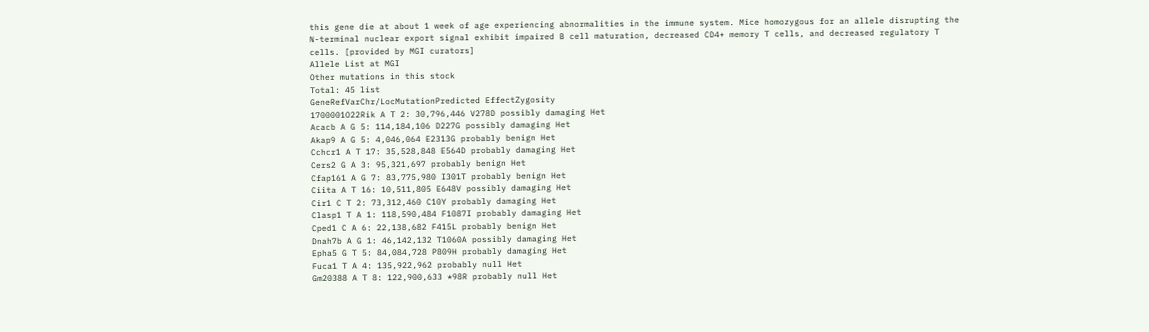this gene die at about 1 week of age experiencing abnormalities in the immune system. Mice homozygous for an allele disrupting the N-terminal nuclear export signal exhibit impaired B cell maturation, decreased CD4+ memory T cells, and decreased regulatory T cells. [provided by MGI curators]
Allele List at MGI
Other mutations in this stock
Total: 45 list
GeneRefVarChr/LocMutationPredicted EffectZygosity
1700001O22Rik A T 2: 30,796,446 V278D possibly damaging Het
Acacb A G 5: 114,184,106 D227G possibly damaging Het
Akap9 A G 5: 4,046,064 E2313G probably benign Het
Cchcr1 A T 17: 35,528,848 E564D probably damaging Het
Cers2 G A 3: 95,321,697 probably benign Het
Cfap161 A G 7: 83,775,980 I301T probably benign Het
Ciita A T 16: 10,511,805 E648V possibly damaging Het
Cir1 C T 2: 73,312,460 C10Y probably damaging Het
Clasp1 T A 1: 118,590,484 F1087I probably damaging Het
Cped1 C A 6: 22,138,682 F415L probably benign Het
Dnah7b A G 1: 46,142,132 T1060A possibly damaging Het
Epha5 G T 5: 84,084,728 P809H probably damaging Het
Fuca1 T A 4: 135,922,962 probably null Het
Gm20388 A T 8: 122,900,633 *98R probably null Het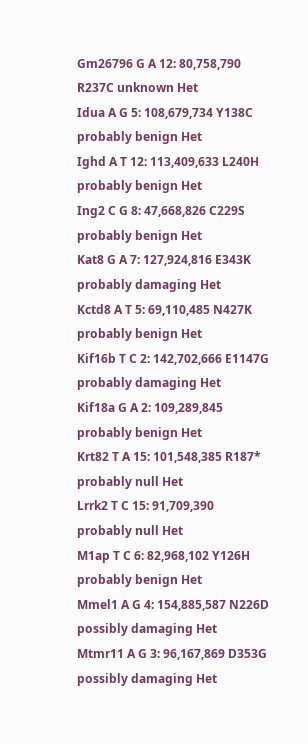Gm26796 G A 12: 80,758,790 R237C unknown Het
Idua A G 5: 108,679,734 Y138C probably benign Het
Ighd A T 12: 113,409,633 L240H probably benign Het
Ing2 C G 8: 47,668,826 C229S probably benign Het
Kat8 G A 7: 127,924,816 E343K probably damaging Het
Kctd8 A T 5: 69,110,485 N427K probably benign Het
Kif16b T C 2: 142,702,666 E1147G probably damaging Het
Kif18a G A 2: 109,289,845 probably benign Het
Krt82 T A 15: 101,548,385 R187* probably null Het
Lrrk2 T C 15: 91,709,390 probably null Het
M1ap T C 6: 82,968,102 Y126H probably benign Het
Mmel1 A G 4: 154,885,587 N226D possibly damaging Het
Mtmr11 A G 3: 96,167,869 D353G possibly damaging Het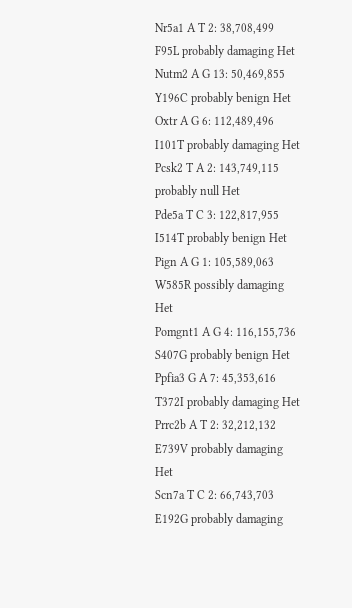Nr5a1 A T 2: 38,708,499 F95L probably damaging Het
Nutm2 A G 13: 50,469,855 Y196C probably benign Het
Oxtr A G 6: 112,489,496 I101T probably damaging Het
Pcsk2 T A 2: 143,749,115 probably null Het
Pde5a T C 3: 122,817,955 I514T probably benign Het
Pign A G 1: 105,589,063 W585R possibly damaging Het
Pomgnt1 A G 4: 116,155,736 S407G probably benign Het
Ppfia3 G A 7: 45,353,616 T372I probably damaging Het
Prrc2b A T 2: 32,212,132 E739V probably damaging Het
Scn7a T C 2: 66,743,703 E192G probably damaging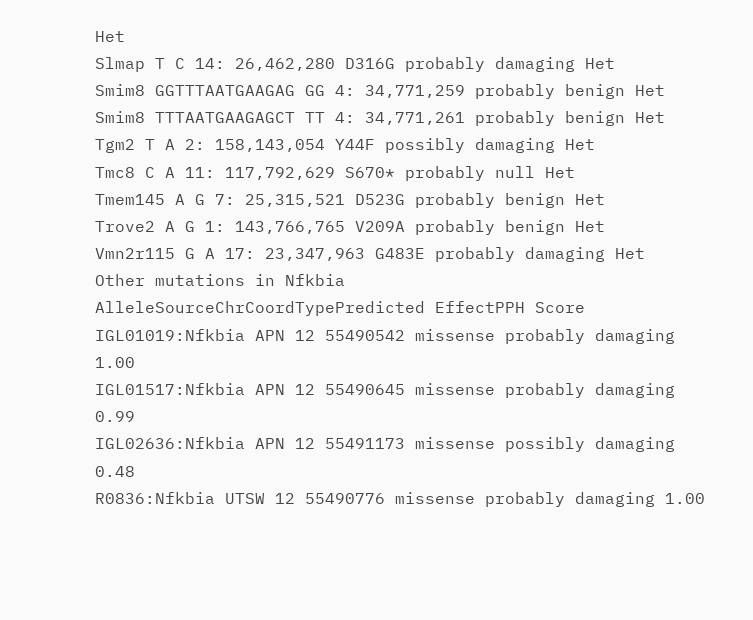Het
Slmap T C 14: 26,462,280 D316G probably damaging Het
Smim8 GGTTTAATGAAGAG GG 4: 34,771,259 probably benign Het
Smim8 TTTAATGAAGAGCT TT 4: 34,771,261 probably benign Het
Tgm2 T A 2: 158,143,054 Y44F possibly damaging Het
Tmc8 C A 11: 117,792,629 S670* probably null Het
Tmem145 A G 7: 25,315,521 D523G probably benign Het
Trove2 A G 1: 143,766,765 V209A probably benign Het
Vmn2r115 G A 17: 23,347,963 G483E probably damaging Het
Other mutations in Nfkbia
AlleleSourceChrCoordTypePredicted EffectPPH Score
IGL01019:Nfkbia APN 12 55490542 missense probably damaging 1.00
IGL01517:Nfkbia APN 12 55490645 missense probably damaging 0.99
IGL02636:Nfkbia APN 12 55491173 missense possibly damaging 0.48
R0836:Nfkbia UTSW 12 55490776 missense probably damaging 1.00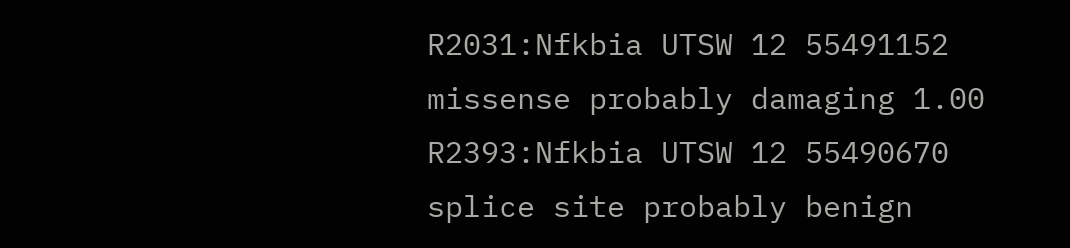R2031:Nfkbia UTSW 12 55491152 missense probably damaging 1.00
R2393:Nfkbia UTSW 12 55490670 splice site probably benign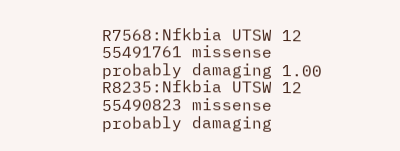R7568:Nfkbia UTSW 12 55491761 missense probably damaging 1.00
R8235:Nfkbia UTSW 12 55490823 missense probably damaging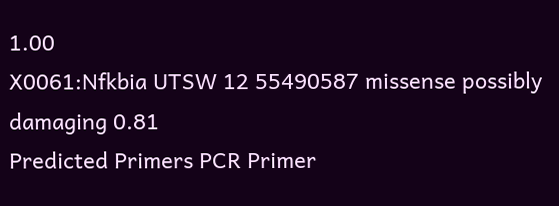1.00
X0061:Nfkbia UTSW 12 55490587 missense possibly damaging 0.81
Predicted Primers PCR Primer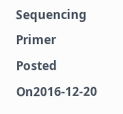Sequencing Primer
Posted On2016-12-20